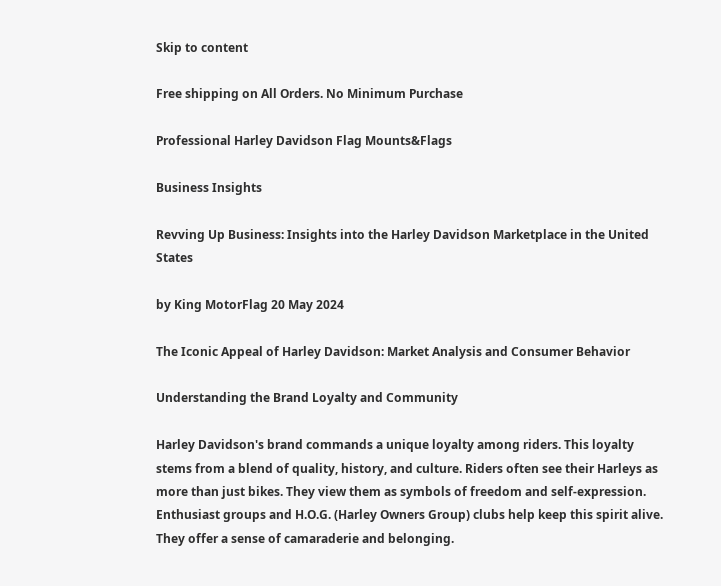Skip to content

Free shipping on All Orders. No Minimum Purchase

Professional Harley Davidson Flag Mounts&Flags

Business Insights

Revving Up Business: Insights into the Harley Davidson Marketplace in the United States

by King MotorFlag 20 May 2024

The Iconic Appeal of Harley Davidson: Market Analysis and Consumer Behavior

Understanding the Brand Loyalty and Community

Harley Davidson's brand commands a unique loyalty among riders. This loyalty stems from a blend of quality, history, and culture. Riders often see their Harleys as more than just bikes. They view them as symbols of freedom and self-expression. Enthusiast groups and H.O.G. (Harley Owners Group) clubs help keep this spirit alive. They offer a sense of camaraderie and belonging.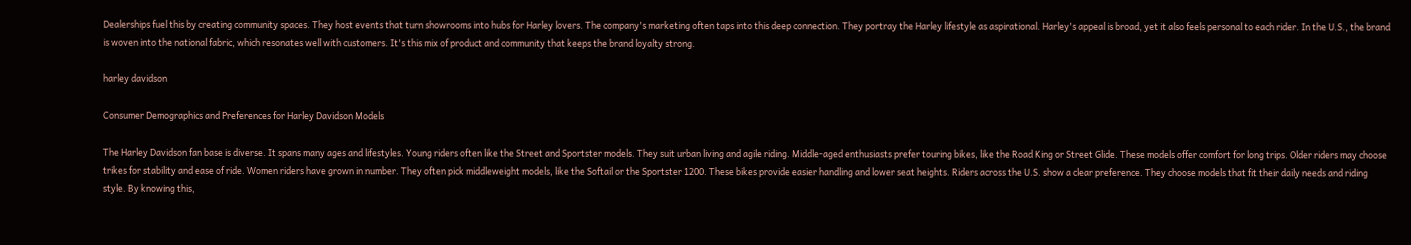Dealerships fuel this by creating community spaces. They host events that turn showrooms into hubs for Harley lovers. The company's marketing often taps into this deep connection. They portray the Harley lifestyle as aspirational. Harley's appeal is broad, yet it also feels personal to each rider. In the U.S., the brand is woven into the national fabric, which resonates well with customers. It's this mix of product and community that keeps the brand loyalty strong.

harley davidson

Consumer Demographics and Preferences for Harley Davidson Models

The Harley Davidson fan base is diverse. It spans many ages and lifestyles. Young riders often like the Street and Sportster models. They suit urban living and agile riding. Middle-aged enthusiasts prefer touring bikes, like the Road King or Street Glide. These models offer comfort for long trips. Older riders may choose trikes for stability and ease of ride. Women riders have grown in number. They often pick middleweight models, like the Softail or the Sportster 1200. These bikes provide easier handling and lower seat heights. Riders across the U.S. show a clear preference. They choose models that fit their daily needs and riding style. By knowing this,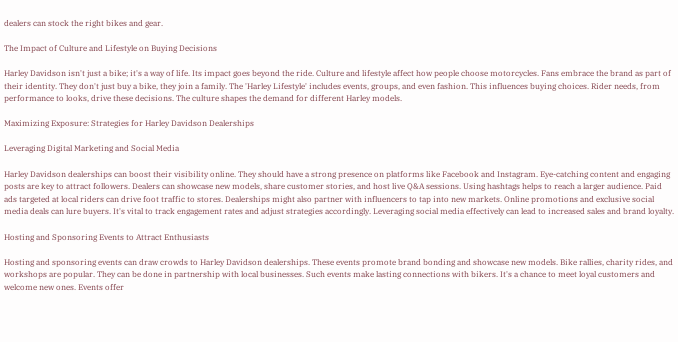dealers can stock the right bikes and gear.

The Impact of Culture and Lifestyle on Buying Decisions

Harley Davidson isn't just a bike; it's a way of life. Its impact goes beyond the ride. Culture and lifestyle affect how people choose motorcycles. Fans embrace the brand as part of their identity. They don't just buy a bike, they join a family. The 'Harley Lifestyle' includes events, groups, and even fashion. This influences buying choices. Rider needs, from performance to looks, drive these decisions. The culture shapes the demand for different Harley models.

Maximizing Exposure: Strategies for Harley Davidson Dealerships

Leveraging Digital Marketing and Social Media

Harley Davidson dealerships can boost their visibility online. They should have a strong presence on platforms like Facebook and Instagram. Eye-catching content and engaging posts are key to attract followers. Dealers can showcase new models, share customer stories, and host live Q&A sessions. Using hashtags helps to reach a larger audience. Paid ads targeted at local riders can drive foot traffic to stores. Dealerships might also partner with influencers to tap into new markets. Online promotions and exclusive social media deals can lure buyers. It's vital to track engagement rates and adjust strategies accordingly. Leveraging social media effectively can lead to increased sales and brand loyalty.

Hosting and Sponsoring Events to Attract Enthusiasts

Hosting and sponsoring events can draw crowds to Harley Davidson dealerships. These events promote brand bonding and showcase new models. Bike rallies, charity rides, and workshops are popular. They can be done in partnership with local businesses. Such events make lasting connections with bikers. It's a chance to meet loyal customers and welcome new ones. Events offer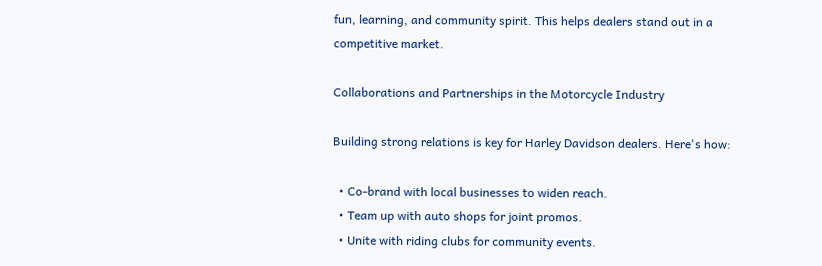fun, learning, and community spirit. This helps dealers stand out in a competitive market.

Collaborations and Partnerships in the Motorcycle Industry

Building strong relations is key for Harley Davidson dealers. Here's how:

  • Co-brand with local businesses to widen reach.
  • Team up with auto shops for joint promos.
  • Unite with riding clubs for community events.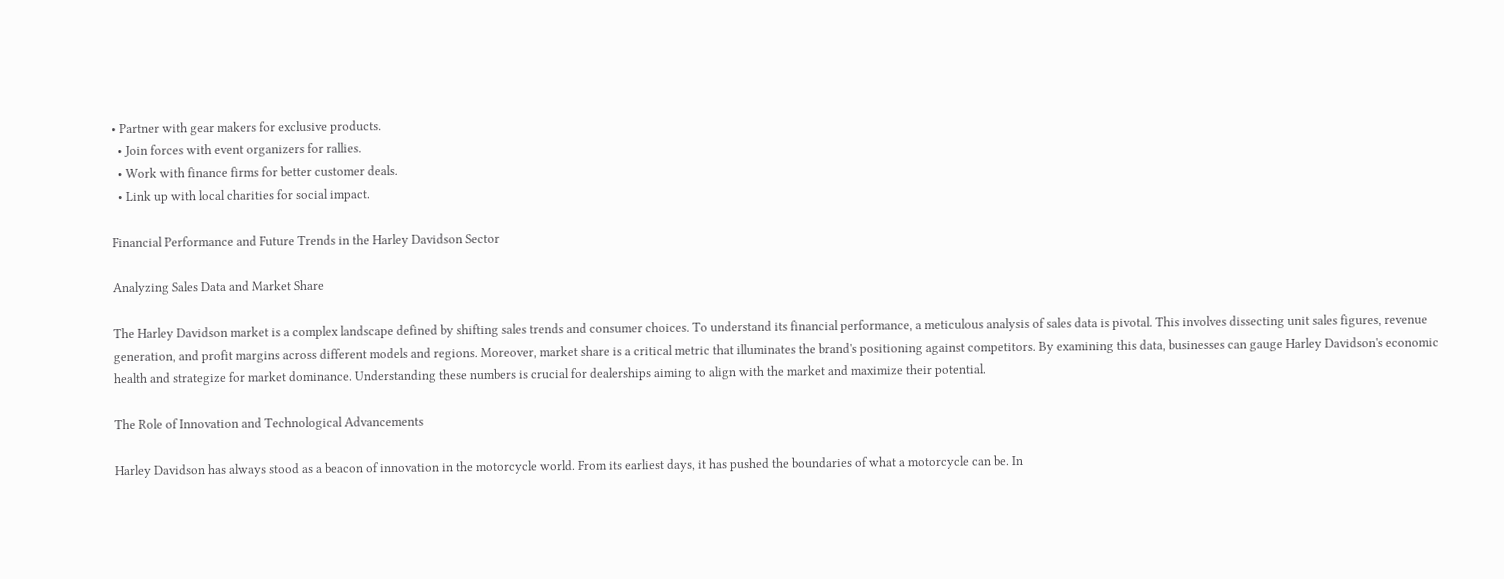• Partner with gear makers for exclusive products.
  • Join forces with event organizers for rallies.
  • Work with finance firms for better customer deals.
  • Link up with local charities for social impact.

Financial Performance and Future Trends in the Harley Davidson Sector

Analyzing Sales Data and Market Share

The Harley Davidson market is a complex landscape defined by shifting sales trends and consumer choices. To understand its financial performance, a meticulous analysis of sales data is pivotal. This involves dissecting unit sales figures, revenue generation, and profit margins across different models and regions. Moreover, market share is a critical metric that illuminates the brand's positioning against competitors. By examining this data, businesses can gauge Harley Davidson's economic health and strategize for market dominance. Understanding these numbers is crucial for dealerships aiming to align with the market and maximize their potential.

The Role of Innovation and Technological Advancements

Harley Davidson has always stood as a beacon of innovation in the motorcycle world. From its earliest days, it has pushed the boundaries of what a motorcycle can be. In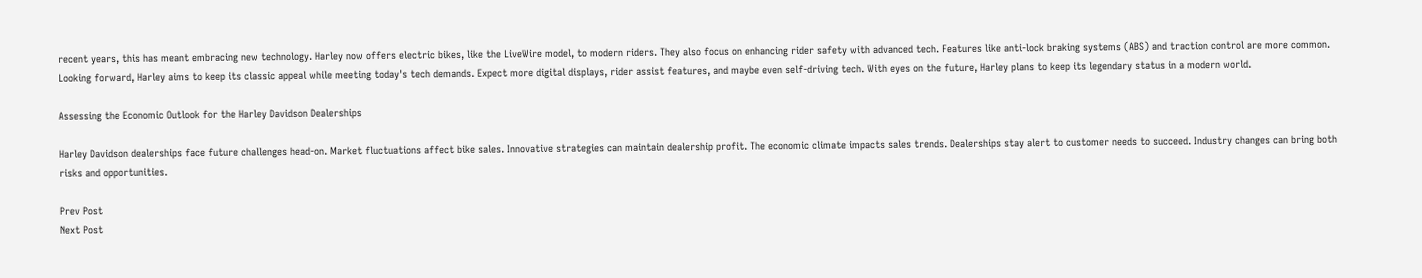recent years, this has meant embracing new technology. Harley now offers electric bikes, like the LiveWire model, to modern riders. They also focus on enhancing rider safety with advanced tech. Features like anti-lock braking systems (ABS) and traction control are more common. Looking forward, Harley aims to keep its classic appeal while meeting today's tech demands. Expect more digital displays, rider assist features, and maybe even self-driving tech. With eyes on the future, Harley plans to keep its legendary status in a modern world.

Assessing the Economic Outlook for the Harley Davidson Dealerships

Harley Davidson dealerships face future challenges head-on. Market fluctuations affect bike sales. Innovative strategies can maintain dealership profit. The economic climate impacts sales trends. Dealerships stay alert to customer needs to succeed. Industry changes can bring both risks and opportunities.

Prev Post
Next Post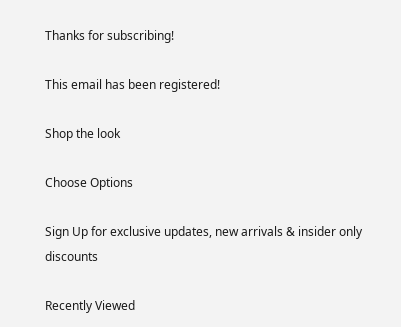Thanks for subscribing!

This email has been registered!

Shop the look

Choose Options

Sign Up for exclusive updates, new arrivals & insider only discounts

Recently Viewed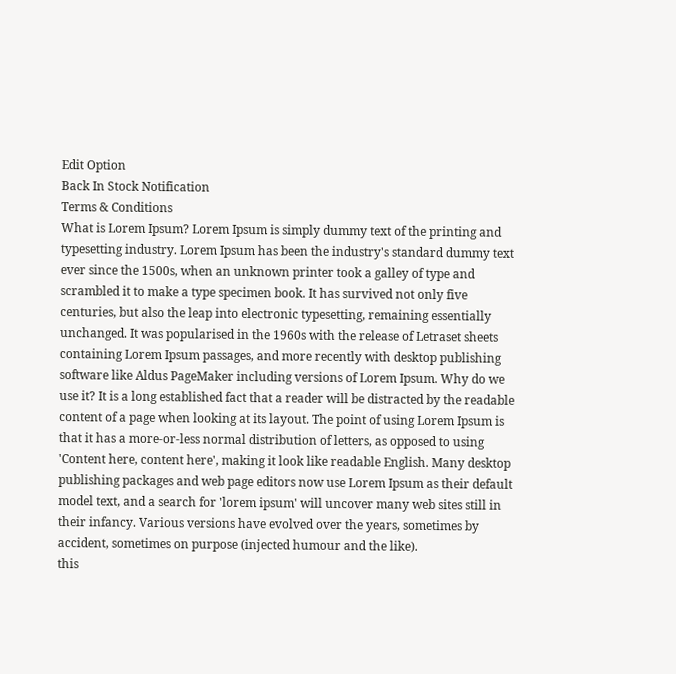Edit Option
Back In Stock Notification
Terms & Conditions
What is Lorem Ipsum? Lorem Ipsum is simply dummy text of the printing and typesetting industry. Lorem Ipsum has been the industry's standard dummy text ever since the 1500s, when an unknown printer took a galley of type and scrambled it to make a type specimen book. It has survived not only five centuries, but also the leap into electronic typesetting, remaining essentially unchanged. It was popularised in the 1960s with the release of Letraset sheets containing Lorem Ipsum passages, and more recently with desktop publishing software like Aldus PageMaker including versions of Lorem Ipsum. Why do we use it? It is a long established fact that a reader will be distracted by the readable content of a page when looking at its layout. The point of using Lorem Ipsum is that it has a more-or-less normal distribution of letters, as opposed to using 'Content here, content here', making it look like readable English. Many desktop publishing packages and web page editors now use Lorem Ipsum as their default model text, and a search for 'lorem ipsum' will uncover many web sites still in their infancy. Various versions have evolved over the years, sometimes by accident, sometimes on purpose (injected humour and the like).
this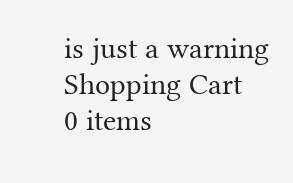is just a warning
Shopping Cart
0 items